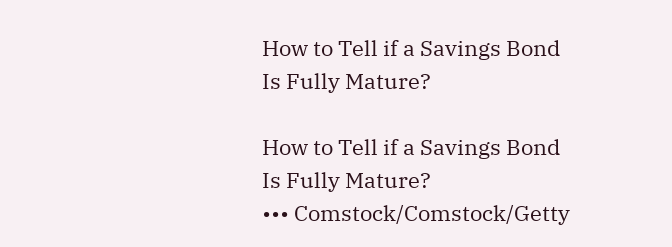How to Tell if a Savings Bond Is Fully Mature?

How to Tell if a Savings Bond Is Fully Mature?
••• Comstock/Comstock/Getty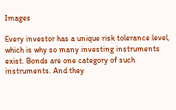Images

Every investor has a unique risk tolerance level, which is why so many investing instruments exist. Bonds are one category of such instruments. And they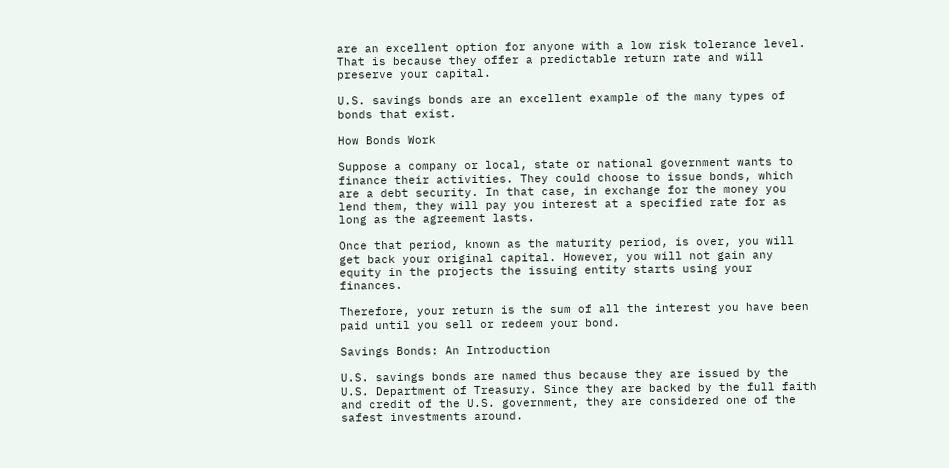are an excellent option for anyone with a low risk tolerance level. That is because they offer a predictable return rate and will preserve your capital.

U.S. savings bonds are an excellent example of the many types of bonds that exist.

How Bonds Work

Suppose a company or local, state or national government wants to finance their activities. They could choose to issue bonds, which are a debt security. In that case, in exchange for the money you lend them, they will pay you interest at a specified rate for as long as the agreement lasts.

Once that period, known as the maturity period, is over, you will get back your original capital. However, you will not gain any equity in the projects the issuing entity starts using your finances.

Therefore, your return is the sum of all the interest you have been paid until you sell or redeem your bond.

Savings Bonds: An Introduction

U.S. savings bonds are named thus because they are issued by the U.S. Department of Treasury. Since they are backed by the full faith and credit of the U.S. government, they are considered one of the safest investments around.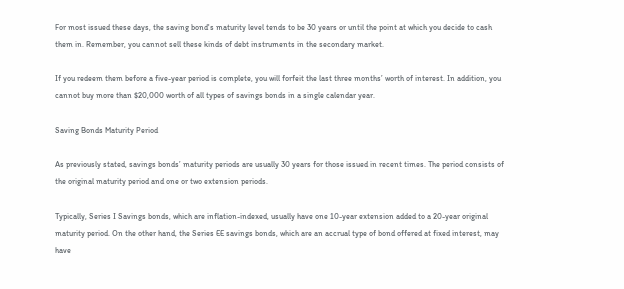For most issued these days, the saving bond's maturity level tends to be 30 years or until the point at which you decide to cash them in. Remember, you cannot sell these kinds of debt instruments in the secondary market.

If you redeem them before a five-year period is complete, you will forfeit the last three months’ worth of interest. In addition, you cannot buy more than $20,000 worth of all types of savings bonds in a single calendar year.

Saving Bonds Maturity Period

As previously stated, savings bonds’ maturity periods are usually 30 years for those issued in recent times. The period consists of the original maturity period and one or two extension periods.

Typically, Series I Savings bonds, which are inflation-indexed, usually have one 10-year extension added to a 20-year original maturity period. On the other hand, the Series EE savings bonds, which are an accrual type of bond offered at fixed interest, may have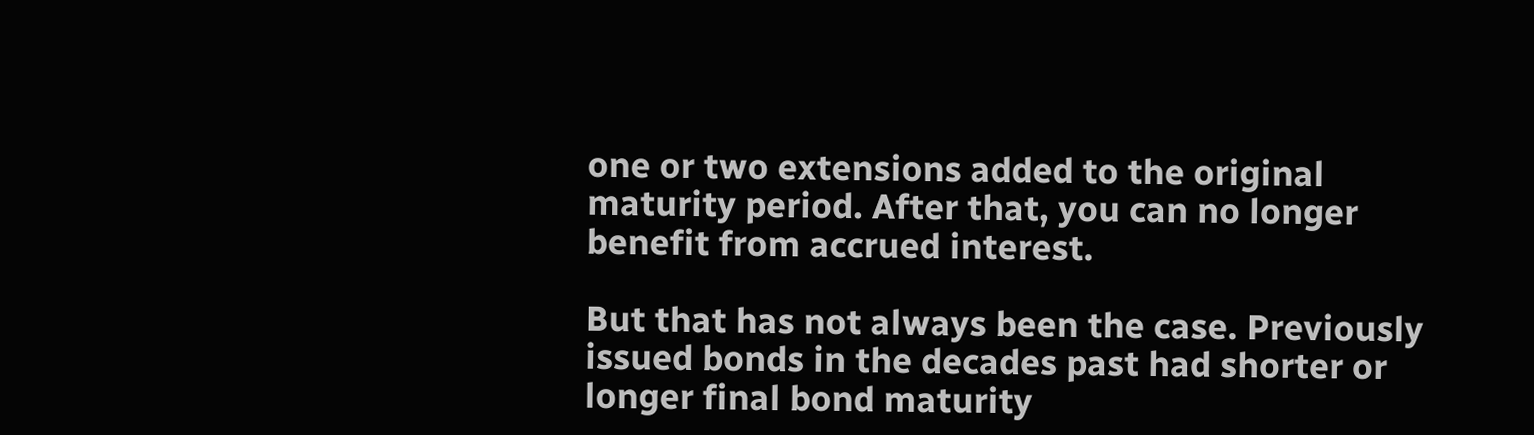one or two extensions added to the original maturity period. After that, you can no longer benefit from accrued interest.

But that has not always been the case. Previously issued bonds in the decades past had shorter or longer final bond maturity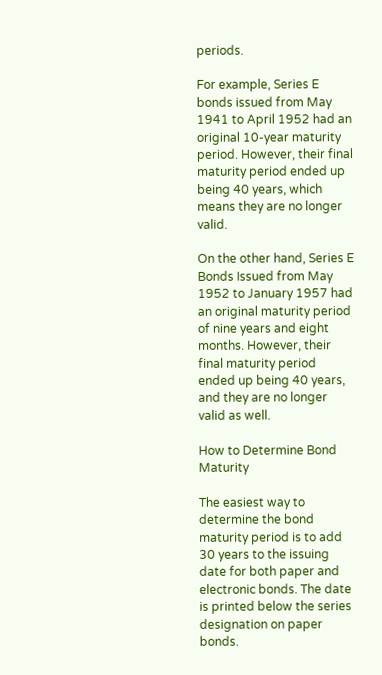periods.

For example, Series E bonds issued from May 1941 to April 1952 had an original 10-year maturity period. However, their final maturity period ended up being 40 years, which means they are no longer valid.

On the other hand, Series E Bonds Issued from May 1952 to January 1957 had an original maturity period of nine years and eight months. However, their final maturity period ended up being 40 years, and they are no longer valid as well.

How to Determine Bond Maturity

The easiest way to determine the bond maturity period is to add 30 years to the issuing date for both paper and electronic bonds. The date is printed below the series designation on paper bonds.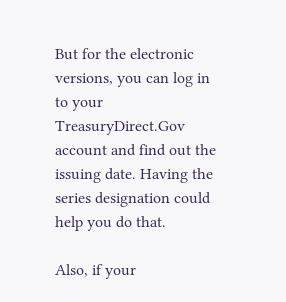But for the electronic versions, you can log in to your TreasuryDirect.Gov account and find out the issuing date. Having the series designation could help you do that.

Also, if your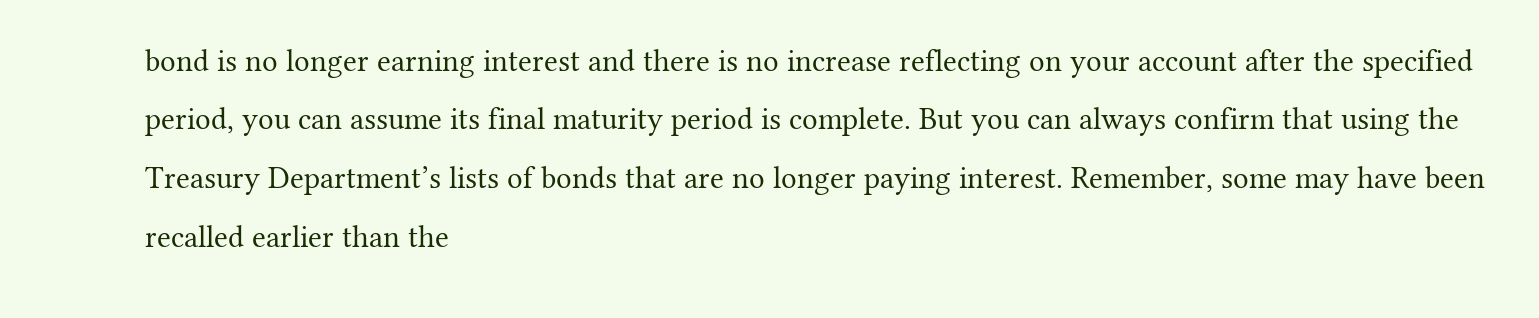bond is no longer earning interest and there is no increase reflecting on your account after the specified period, you can assume its final maturity period is complete. But you can always confirm that using the Treasury Department’s lists of bonds that are no longer paying interest. Remember, some may have been recalled earlier than the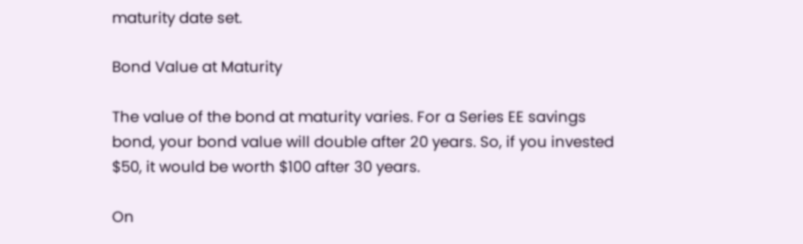maturity date set.

Bond Value at Maturity

The value of the bond at maturity varies. For a Series EE savings bond, your bond value will double after 20 years. So, if you invested $50, it would be worth $100 after 30 years.

On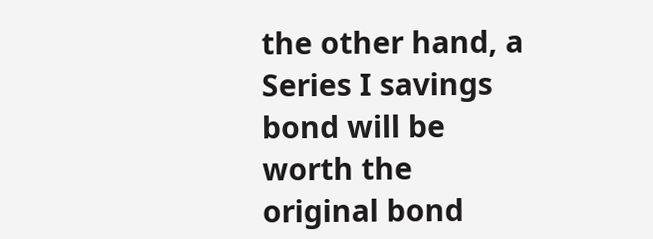the other hand, a Series I savings bond will be worth the original bond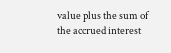value plus the sum of the accrued interest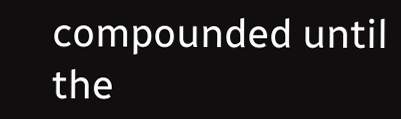compounded until the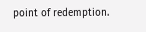point of redemption.